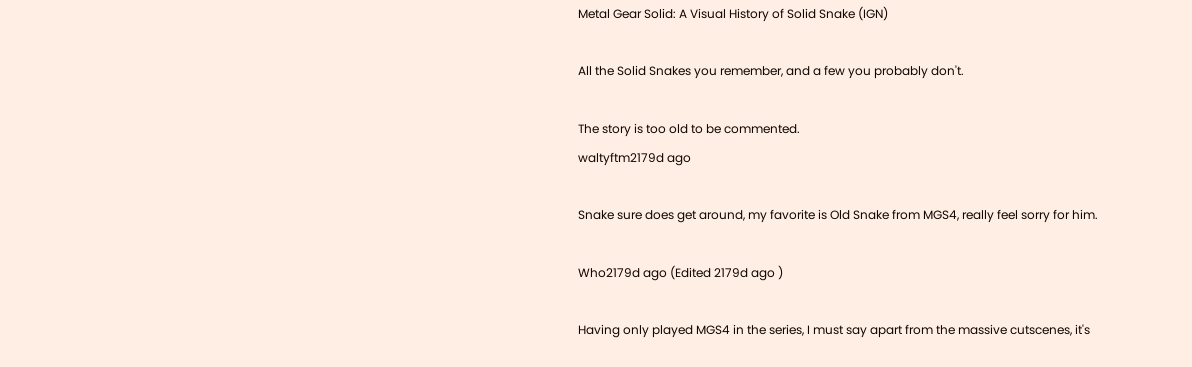Metal Gear Solid: A Visual History of Solid Snake (IGN)

All the Solid Snakes you remember, and a few you probably don't.

The story is too old to be commented.
waltyftm2179d ago

Snake sure does get around, my favorite is Old Snake from MGS4, really feel sorry for him.

Who2179d ago (Edited 2179d ago )

Having only played MGS4 in the series, I must say apart from the massive cutscenes, it's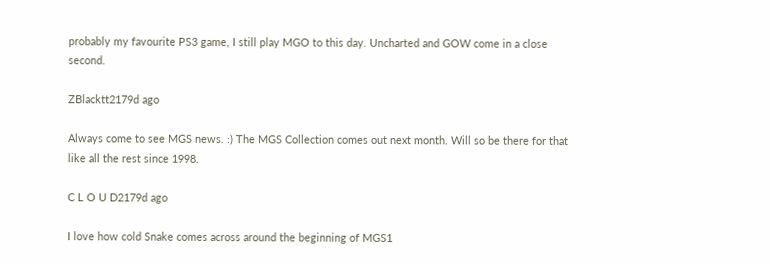probably my favourite PS3 game, I still play MGO to this day. Uncharted and GOW come in a close second.

ZBlacktt2179d ago

Always come to see MGS news. :) The MGS Collection comes out next month. Will so be there for that like all the rest since 1998.

C L O U D2179d ago

I love how cold Snake comes across around the beginning of MGS1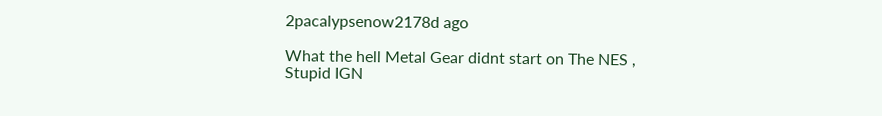2pacalypsenow2178d ago

What the hell Metal Gear didnt start on The NES , Stupid IGN